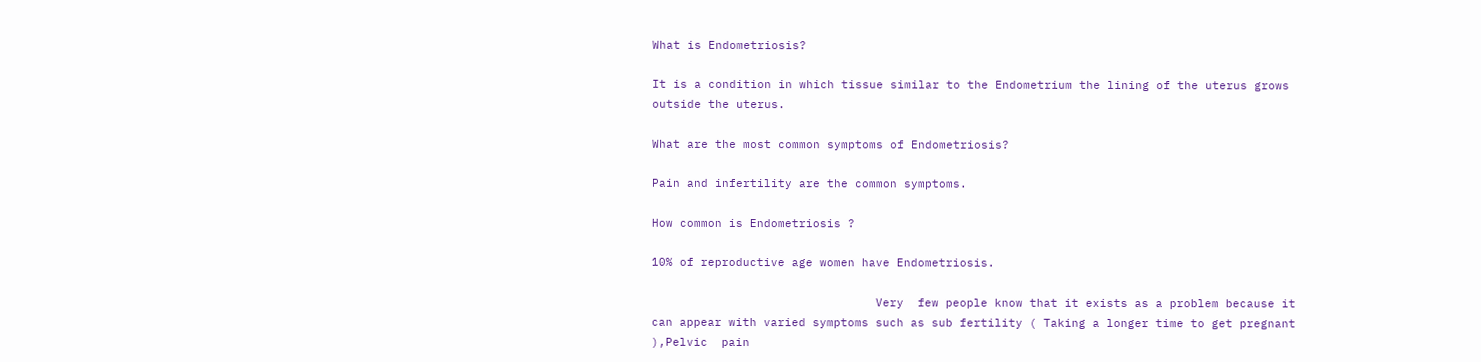What is Endometriosis?

It is a condition in which tissue similar to the Endometrium the lining of the uterus grows outside the uterus.

What are the most common symptoms of Endometriosis?

Pain and infertility are the common symptoms.

How common is Endometriosis ?

10% of reproductive age women have Endometriosis.

                                Very  few people know that it exists as a problem because it can appear with varied symptoms such as sub fertility ( Taking a longer time to get pregnant ),Pelvic  pain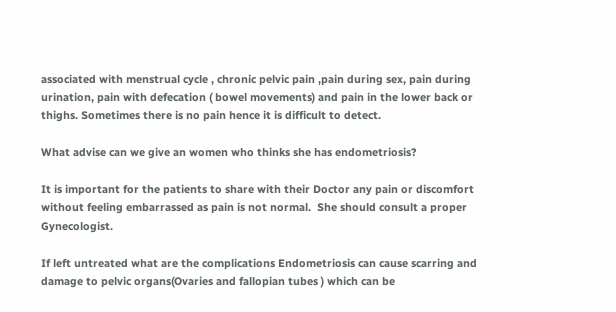associated with menstrual cycle , chronic pelvic pain ,pain during sex, pain during urination, pain with defecation ( bowel movements) and pain in the lower back or thighs. Sometimes there is no pain hence it is difficult to detect.

What advise can we give an women who thinks she has endometriosis?

It is important for the patients to share with their Doctor any pain or discomfort without feeling embarrassed as pain is not normal.  She should consult a proper  Gynecologist.

If left untreated what are the complications Endometriosis can cause scarring and damage to pelvic organs(Ovaries and fallopian tubes ) which can be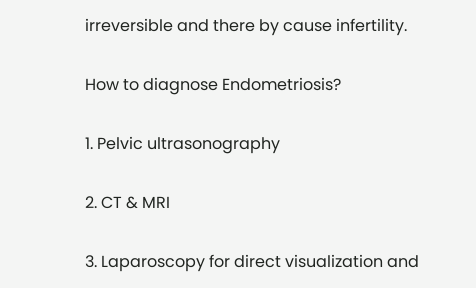irreversible and there by cause infertility.

How to diagnose Endometriosis?

1. Pelvic ultrasonography

2. CT & MRI

3. Laparoscopy for direct visualization and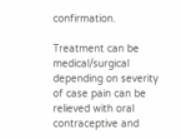confirmation.

Treatment can be medical/surgical depending on severity of case pain can be relieved with oral contraceptive and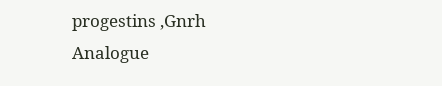progestins ,Gnrh Analogue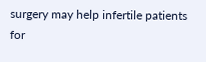surgery may help infertile patients for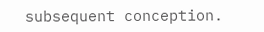subsequent conception.